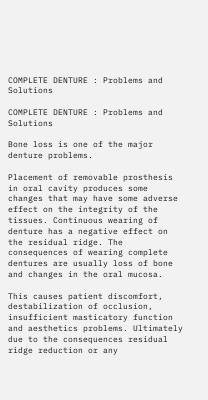COMPLETE DENTURE : Problems and Solutions

COMPLETE DENTURE : Problems and Solutions

Bone loss is one of the major denture problems.

Placement of removable prosthesis in oral cavity produces some changes that may have some adverse effect on the integrity of the tissues. Continuous wearing of denture has a negative effect on the residual ridge. The consequences of wearing complete dentures are usually loss of bone and changes in the oral mucosa.

This causes patient discomfort, destabilization of occlusion, insufficient masticatory function and aesthetics problems. Ultimately due to the consequences residual ridge reduction or any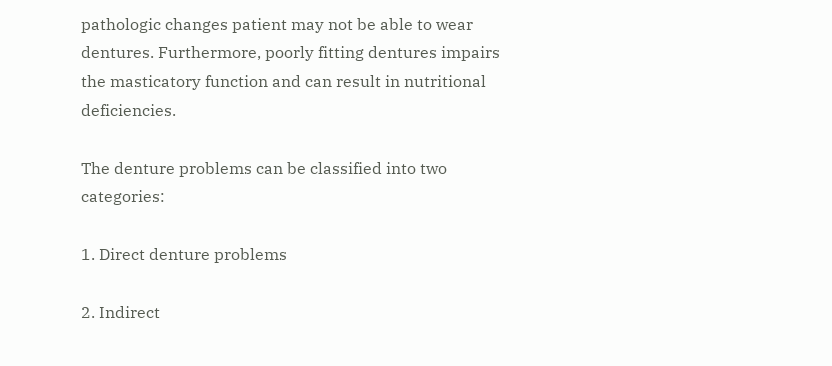pathologic changes patient may not be able to wear dentures. Furthermore, poorly fitting dentures impairs the masticatory function and can result in nutritional deficiencies.

The denture problems can be classified into two categories:

1. Direct denture problems

2. Indirect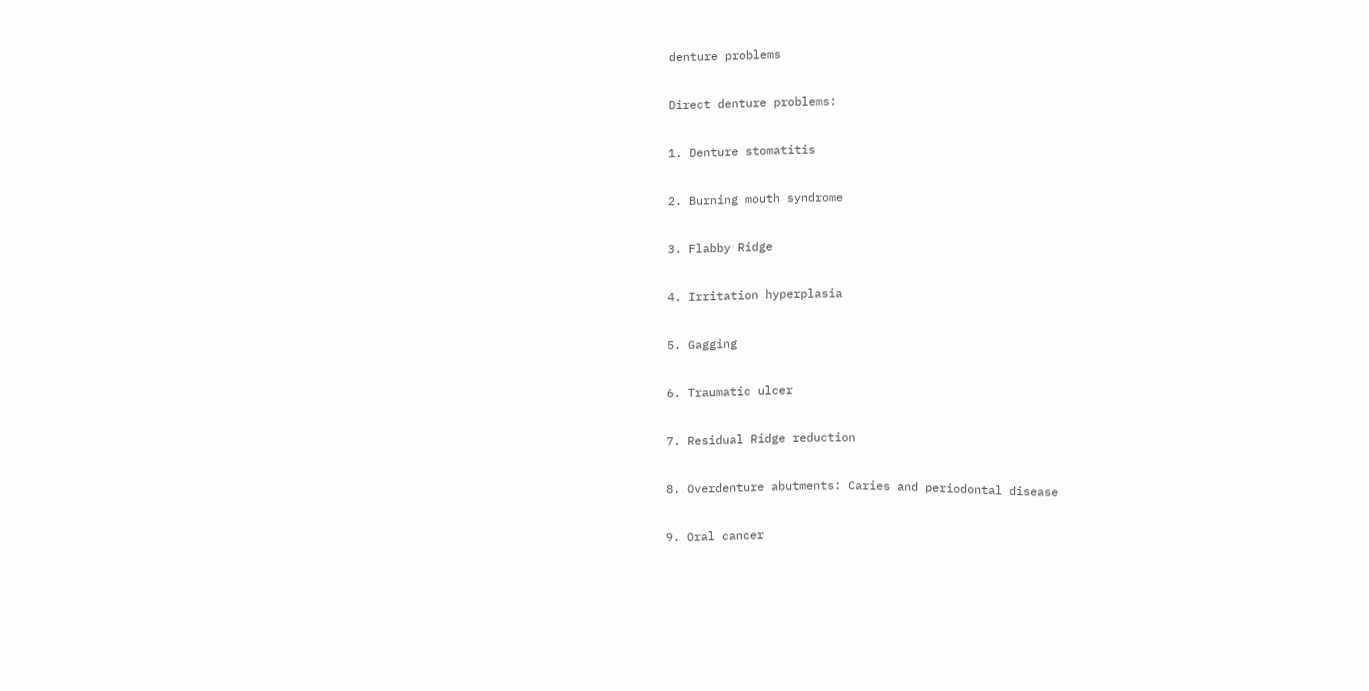denture problems

Direct denture problems:

1. Denture stomatitis

2. Burning mouth syndrome

3. Flabby Ridge

4. Irritation hyperplasia

5. Gagging

6. Traumatic ulcer

7. Residual Ridge reduction

8. Overdenture abutments: Caries and periodontal disease

9. Oral cancer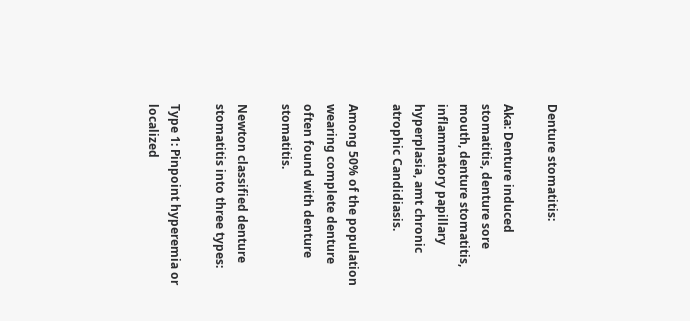Denture stomatitis:

Aka: Denture induced stomatitis, denture sore mouth, denture stomatitis, inflammatory papillary hyperplasia, amt chronic atrophic Candidiasis.

Among 50% of the population wearing complete denture often found with denture stomatitis.

Newton classified denture stomatitis into three types:

Type 1: Pinpoint hyperemia or localized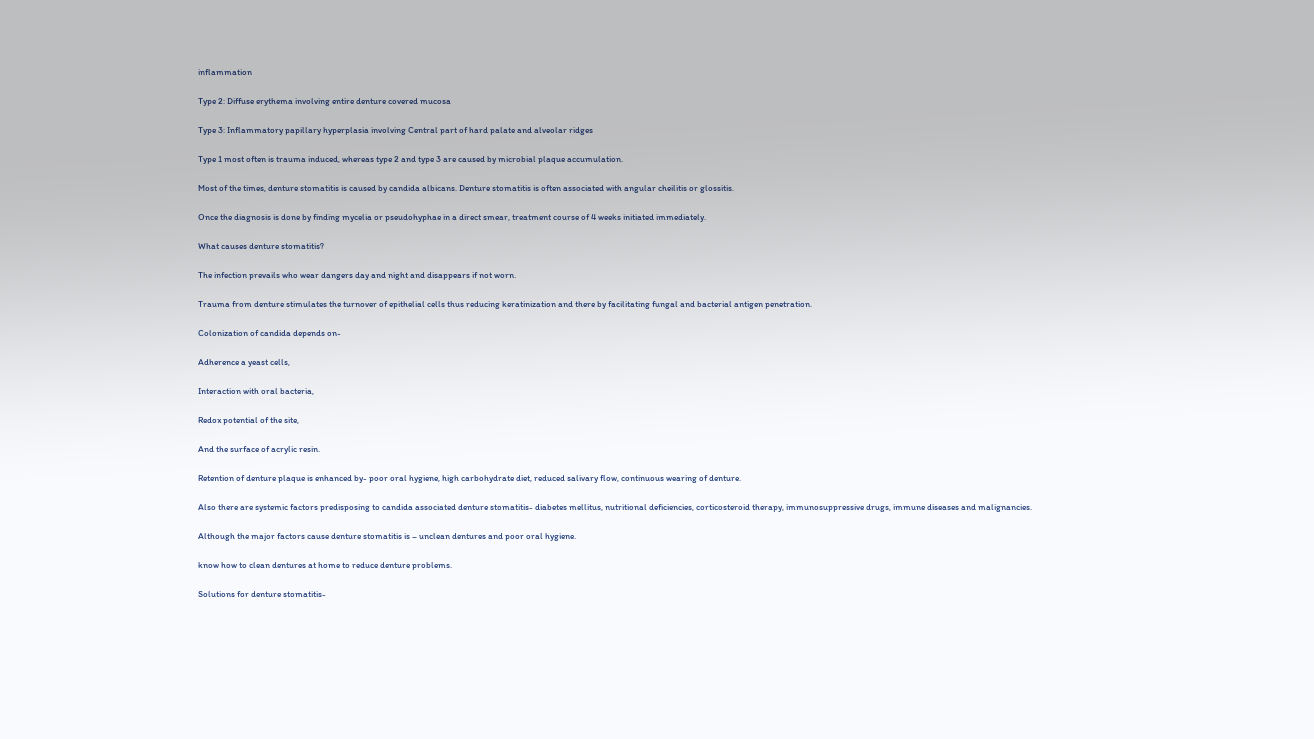inflammation

Type 2: Diffuse erythema involving entire denture covered mucosa

Type 3: Inflammatory papillary hyperplasia involving Central part of hard palate and alveolar ridges

Type 1 most often is trauma induced, whereas type 2 and type 3 are caused by microbial plaque accumulation.

Most of the times, denture stomatitis is caused by candida albicans. Denture stomatitis is often associated with angular cheilitis or glossitis.

Once the diagnosis is done by finding mycelia or pseudohyphae in a direct smear, treatment course of 4 weeks initiated immediately.

What causes denture stomatitis?

The infection prevails who wear dangers day and night and disappears if not worn.

Trauma from denture stimulates the turnover of epithelial cells thus reducing keratinization and there by facilitating fungal and bacterial antigen penetration.

Colonization of candida depends on-

Adherence a yeast cells,

Interaction with oral bacteria,

Redox potential of the site,

And the surface of acrylic resin.

Retention of denture plaque is enhanced by- poor oral hygiene, high carbohydrate diet, reduced salivary flow, continuous wearing of denture.

Also there are systemic factors predisposing to candida associated denture stomatitis- diabetes mellitus, nutritional deficiencies, corticosteroid therapy, immunosuppressive drugs, immune diseases and malignancies.

Although the major factors cause denture stomatitis is – unclean dentures and poor oral hygiene.

know how to clean dentures at home to reduce denture problems.

Solutions for denture stomatitis-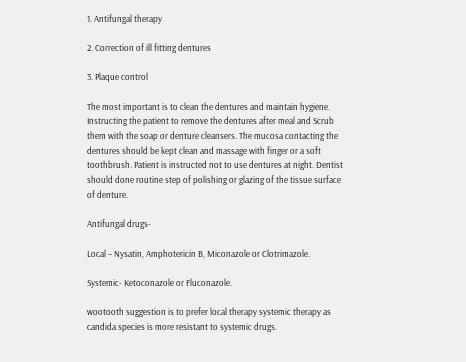1. Antifungal therapy

2. Correction of ill fitting dentures

3. Plaque control

The most important is to clean the dentures and maintain hygiene. Instructing the patient to remove the dentures after meal and Scrub them with the soap or denture cleansers. The mucosa contacting the dentures should be kept clean and massage with finger or a soft toothbrush. Patient is instructed not to use dentures at night. Dentist should done routine step of polishing or glazing of the tissue surface of denture.

Antifungal drugs-

Local – Nysatin, Amphotericin B, Miconazole or Clotrimazole.

Systemic- Ketoconazole or Fluconazole.

wootooth suggestion is to prefer local therapy systemic therapy as candida species is more resistant to systemic drugs.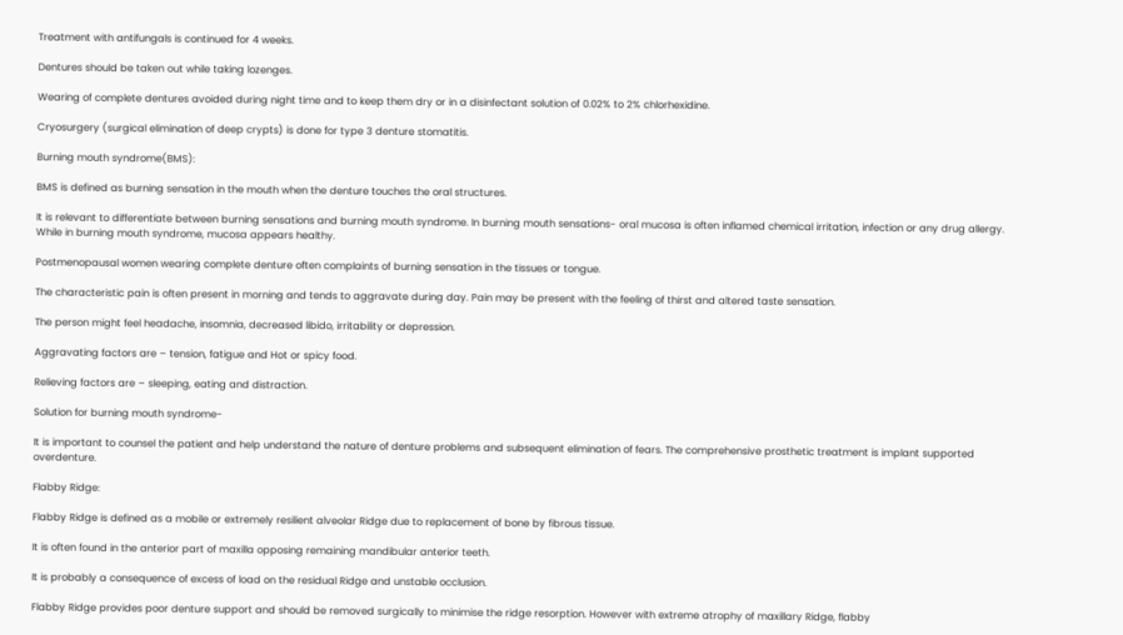Treatment with antifungals is continued for 4 weeks.

Dentures should be taken out while taking lozenges.

Wearing of complete dentures avoided during night time and to keep them dry or in a disinfectant solution of 0.02% to 2% chlorhexidine.

Cryosurgery (surgical elimination of deep crypts) is done for type 3 denture stomatitis.

Burning mouth syndrome(BMS):

BMS is defined as burning sensation in the mouth when the denture touches the oral structures.

It is relevant to differentiate between burning sensations and burning mouth syndrome. In burning mouth sensations- oral mucosa is often inflamed chemical irritation, infection or any drug allergy. While in burning mouth syndrome, mucosa appears healthy.

Postmenopausal women wearing complete denture often complaints of burning sensation in the tissues or tongue.

The characteristic pain is often present in morning and tends to aggravate during day. Pain may be present with the feeling of thirst and altered taste sensation.

The person might feel headache, insomnia, decreased libido, irritability or depression.

Aggravating factors are – tension, fatigue and Hot or spicy food.

Relieving factors are – sleeping, eating and distraction.

Solution for burning mouth syndrome-

It is important to counsel the patient and help understand the nature of denture problems and subsequent elimination of fears. The comprehensive prosthetic treatment is implant supported overdenture.

Flabby Ridge:

Flabby Ridge is defined as a mobile or extremely resilient alveolar Ridge due to replacement of bone by fibrous tissue.

It is often found in the anterior part of maxilla opposing remaining mandibular anterior teeth.

It is probably a consequence of excess of load on the residual Ridge and unstable occlusion.

Flabby Ridge provides poor denture support and should be removed surgically to minimise the ridge resorption. However with extreme atrophy of maxillary Ridge, flabby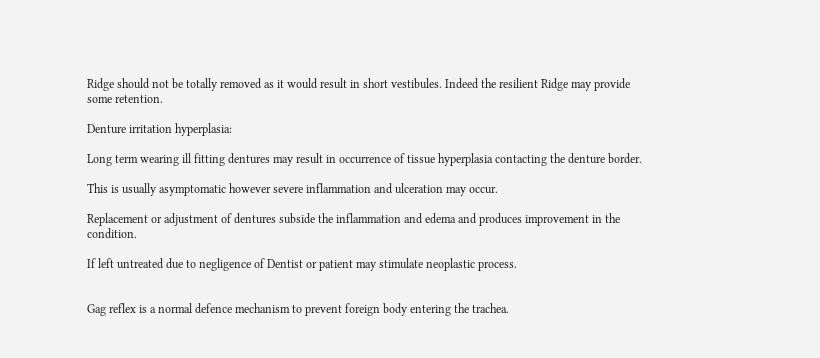Ridge should not be totally removed as it would result in short vestibules. Indeed the resilient Ridge may provide some retention.

Denture irritation hyperplasia:

Long term wearing ill fitting dentures may result in occurrence of tissue hyperplasia contacting the denture border.

This is usually asymptomatic however severe inflammation and ulceration may occur.

Replacement or adjustment of dentures subside the inflammation and edema and produces improvement in the condition.

If left untreated due to negligence of Dentist or patient may stimulate neoplastic process.


Gag reflex is a normal defence mechanism to prevent foreign body entering the trachea.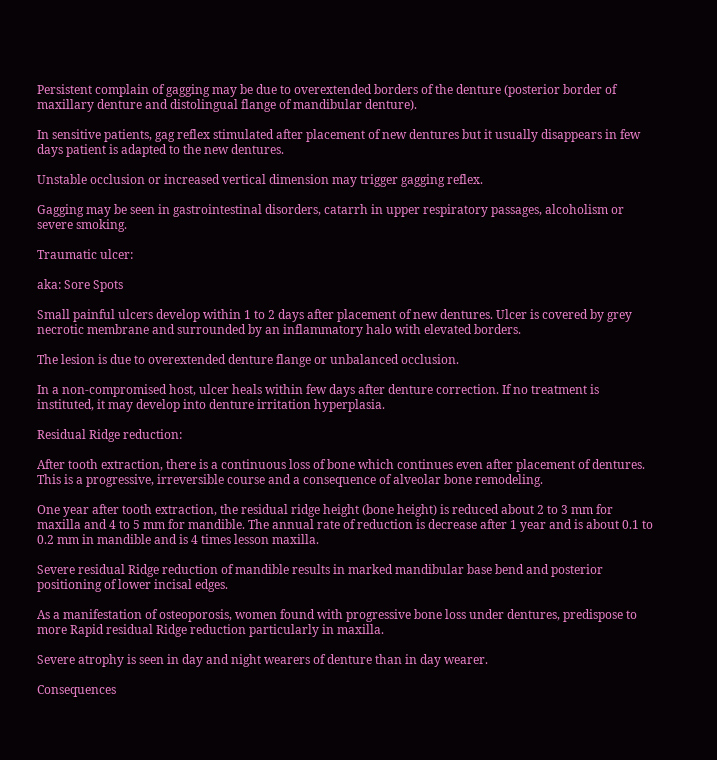Persistent complain of gagging may be due to overextended borders of the denture (posterior border of maxillary denture and distolingual flange of mandibular denture).

In sensitive patients, gag reflex stimulated after placement of new dentures but it usually disappears in few days patient is adapted to the new dentures.

Unstable occlusion or increased vertical dimension may trigger gagging reflex.

Gagging may be seen in gastrointestinal disorders, catarrh in upper respiratory passages, alcoholism or severe smoking.

Traumatic ulcer:

aka: Sore Spots

Small painful ulcers develop within 1 to 2 days after placement of new dentures. Ulcer is covered by grey necrotic membrane and surrounded by an inflammatory halo with elevated borders.

The lesion is due to overextended denture flange or unbalanced occlusion.

In a non-compromised host, ulcer heals within few days after denture correction. If no treatment is instituted, it may develop into denture irritation hyperplasia.

Residual Ridge reduction:

After tooth extraction, there is a continuous loss of bone which continues even after placement of dentures. This is a progressive, irreversible course and a consequence of alveolar bone remodeling.

One year after tooth extraction, the residual ridge height (bone height) is reduced about 2 to 3 mm for maxilla and 4 to 5 mm for mandible. The annual rate of reduction is decrease after 1 year and is about 0.1 to 0.2 mm in mandible and is 4 times lesson maxilla.

Severe residual Ridge reduction of mandible results in marked mandibular base bend and posterior positioning of lower incisal edges.

As a manifestation of osteoporosis, women found with progressive bone loss under dentures, predispose to more Rapid residual Ridge reduction particularly in maxilla.

Severe atrophy is seen in day and night wearers of denture than in day wearer.

Consequences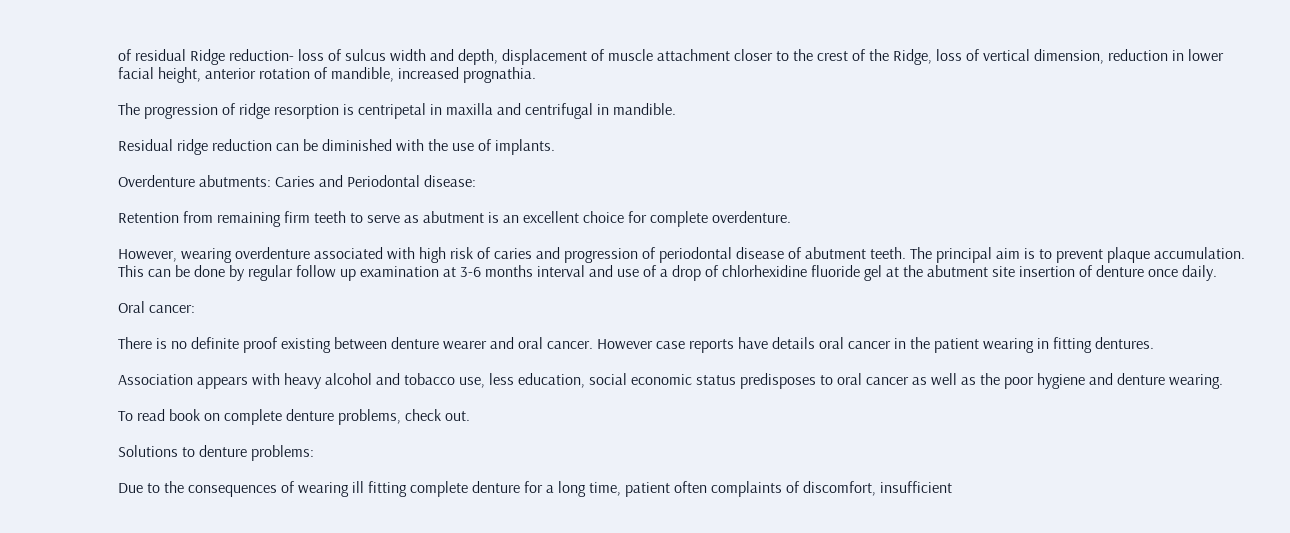of residual Ridge reduction- loss of sulcus width and depth, displacement of muscle attachment closer to the crest of the Ridge, loss of vertical dimension, reduction in lower facial height, anterior rotation of mandible, increased prognathia.

The progression of ridge resorption is centripetal in maxilla and centrifugal in mandible.

Residual ridge reduction can be diminished with the use of implants.

Overdenture abutments: Caries and Periodontal disease:

Retention from remaining firm teeth to serve as abutment is an excellent choice for complete overdenture.

However, wearing overdenture associated with high risk of caries and progression of periodontal disease of abutment teeth. The principal aim is to prevent plaque accumulation. This can be done by regular follow up examination at 3-6 months interval and use of a drop of chlorhexidine fluoride gel at the abutment site insertion of denture once daily.

Oral cancer:

There is no definite proof existing between denture wearer and oral cancer. However case reports have details oral cancer in the patient wearing in fitting dentures.

Association appears with heavy alcohol and tobacco use, less education, social economic status predisposes to oral cancer as well as the poor hygiene and denture wearing.

To read book on complete denture problems, check out.

Solutions to denture problems:

Due to the consequences of wearing ill fitting complete denture for a long time, patient often complaints of discomfort, insufficient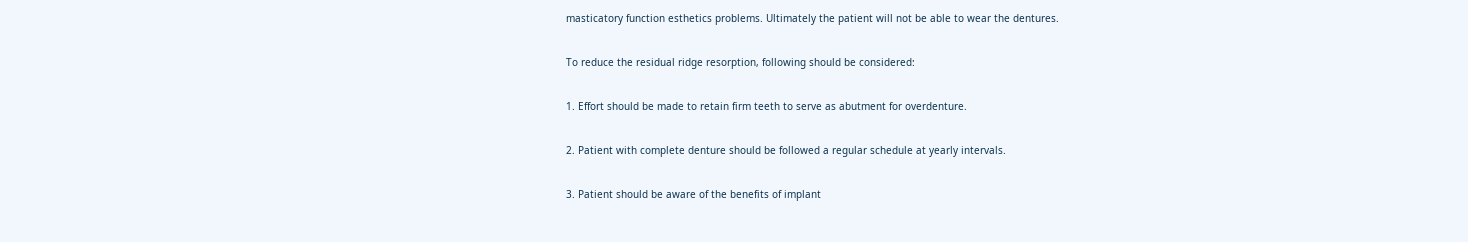masticatory function esthetics problems. Ultimately the patient will not be able to wear the dentures.

To reduce the residual ridge resorption, following should be considered:

1. Effort should be made to retain firm teeth to serve as abutment for overdenture.

2. Patient with complete denture should be followed a regular schedule at yearly intervals.

3. Patient should be aware of the benefits of implant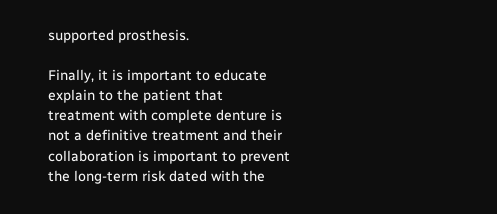supported prosthesis.

Finally, it is important to educate explain to the patient that treatment with complete denture is not a definitive treatment and their collaboration is important to prevent the long-term risk dated with the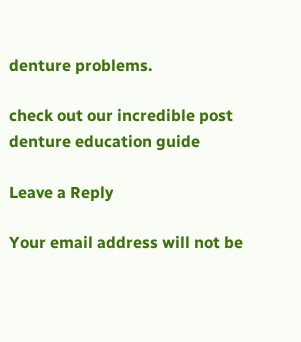denture problems.

check out our incredible post denture education guide

Leave a Reply

Your email address will not be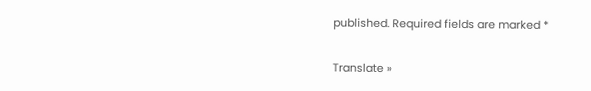published. Required fields are marked *

Translate »